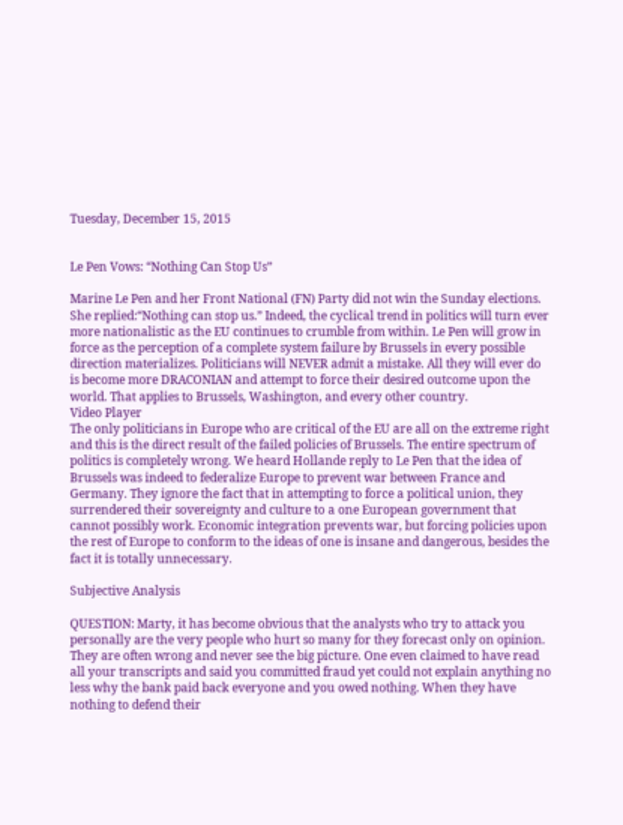Tuesday, December 15, 2015


Le Pen Vows: “Nothing Can Stop Us”

Marine Le Pen and her Front National (FN) Party did not win the Sunday elections. She replied:“Nothing can stop us.” Indeed, the cyclical trend in politics will turn ever more nationalistic as the EU continues to crumble from within. Le Pen will grow in force as the perception of a complete system failure by Brussels in every possible direction materializes. Politicians will NEVER admit a mistake. All they will ever do is become more DRACONIAN and attempt to force their desired outcome upon the world. That applies to Brussels, Washington, and every other country.
Video Player
The only politicians in Europe who are critical of the EU are all on the extreme right and this is the direct result of the failed policies of Brussels. The entire spectrum of politics is completely wrong. We heard Hollande reply to Le Pen that the idea of Brussels was indeed to federalize Europe to prevent war between France and Germany. They ignore the fact that in attempting to force a political union, they surrendered their sovereignty and culture to a one European government that cannot possibly work. Economic integration prevents war, but forcing policies upon the rest of Europe to conform to the ideas of one is insane and dangerous, besides the fact it is totally unnecessary.

Subjective Analysis

QUESTION: Marty, it has become obvious that the analysts who try to attack you personally are the very people who hurt so many for they forecast only on opinion. They are often wrong and never see the big picture. One even claimed to have read all your transcripts and said you committed fraud yet could not explain anything no less why the bank paid back everyone and you owed nothing. When they have nothing to defend their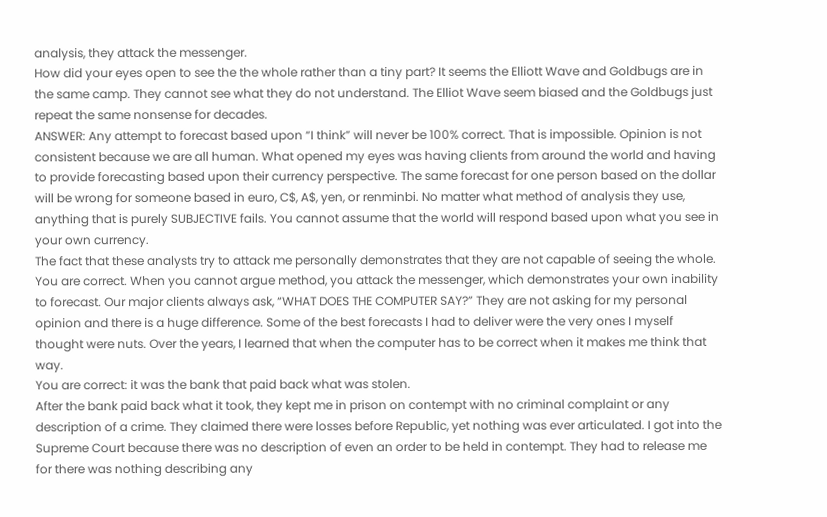analysis, they attack the messenger.
How did your eyes open to see the the whole rather than a tiny part? It seems the Elliott Wave and Goldbugs are in the same camp. They cannot see what they do not understand. The Elliot Wave seem biased and the Goldbugs just repeat the same nonsense for decades.
ANSWER: Any attempt to forecast based upon “I think” will never be 100% correct. That is impossible. Opinion is not consistent because we are all human. What opened my eyes was having clients from around the world and having to provide forecasting based upon their currency perspective. The same forecast for one person based on the dollar will be wrong for someone based in euro, C$, A$, yen, or renminbi. No matter what method of analysis they use, anything that is purely SUBJECTIVE fails. You cannot assume that the world will respond based upon what you see in your own currency.
The fact that these analysts try to attack me personally demonstrates that they are not capable of seeing the whole. You are correct. When you cannot argue method, you attack the messenger, which demonstrates your own inability to forecast. Our major clients always ask, “WHAT DOES THE COMPUTER SAY?” They are not asking for my personal opinion and there is a huge difference. Some of the best forecasts I had to deliver were the very ones I myself thought were nuts. Over the years, I learned that when the computer has to be correct when it makes me think that way.
You are correct: it was the bank that paid back what was stolen.
After the bank paid back what it took, they kept me in prison on contempt with no criminal complaint or any description of a crime. They claimed there were losses before Republic, yet nothing was ever articulated. I got into the Supreme Court because there was no description of even an order to be held in contempt. They had to release me for there was nothing describing any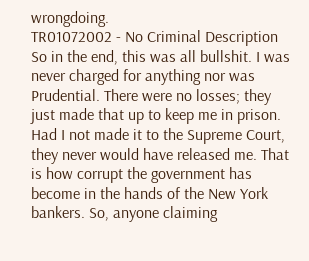wrongdoing.
TR01072002 - No Criminal Description
So in the end, this was all bullshit. I was never charged for anything nor was Prudential. There were no losses; they just made that up to keep me in prison. Had I not made it to the Supreme Court, they never would have released me. That is how corrupt the government has become in the hands of the New York bankers. So, anyone claiming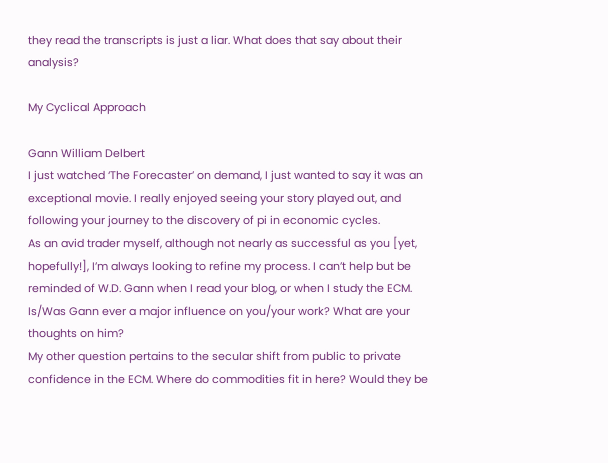they read the transcripts is just a liar. What does that say about their analysis?

My Cyclical Approach

Gann William Delbert
I just watched ‘The Forecaster’ on demand, I just wanted to say it was an exceptional movie. I really enjoyed seeing your story played out, and following your journey to the discovery of pi in economic cycles.
As an avid trader myself, although not nearly as successful as you [yet, hopefully!], I’m always looking to refine my process. I can’t help but be reminded of W.D. Gann when I read your blog, or when I study the ECM. Is/Was Gann ever a major influence on you/your work? What are your thoughts on him?
My other question pertains to the secular shift from public to private confidence in the ECM. Where do commodities fit in here? Would they be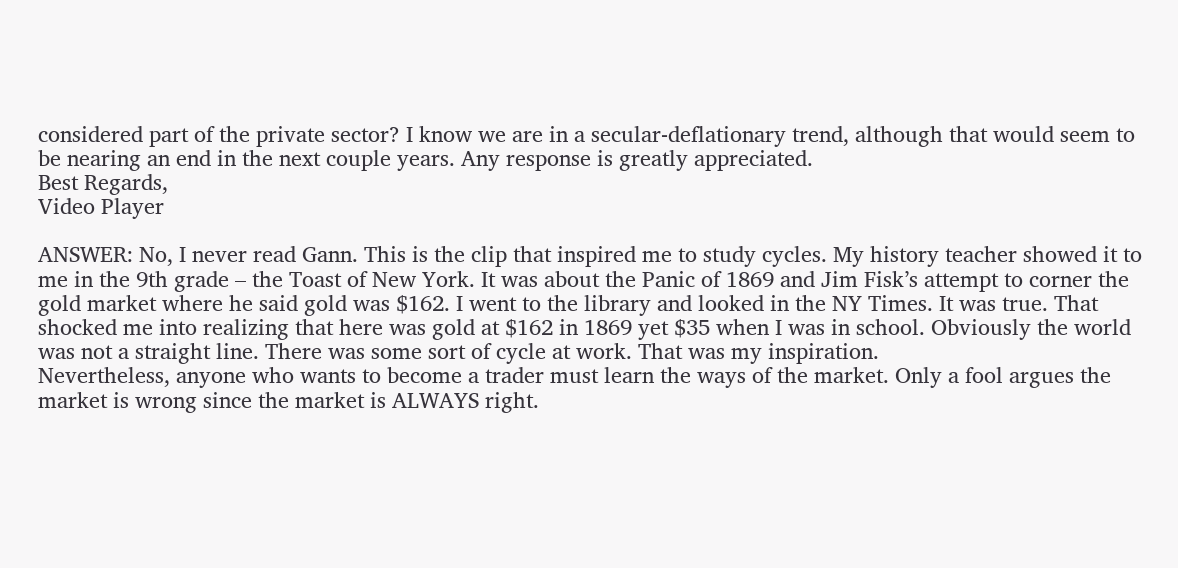considered part of the private sector? I know we are in a secular-deflationary trend, although that would seem to be nearing an end in the next couple years. Any response is greatly appreciated.
Best Regards,
Video Player

ANSWER: No, I never read Gann. This is the clip that inspired me to study cycles. My history teacher showed it to me in the 9th grade – the Toast of New York. It was about the Panic of 1869 and Jim Fisk’s attempt to corner the gold market where he said gold was $162. I went to the library and looked in the NY Times. It was true. That shocked me into realizing that here was gold at $162 in 1869 yet $35 when I was in school. Obviously the world was not a straight line. There was some sort of cycle at work. That was my inspiration.
Nevertheless, anyone who wants to become a trader must learn the ways of the market. Only a fool argues the market is wrong since the market is ALWAYS right.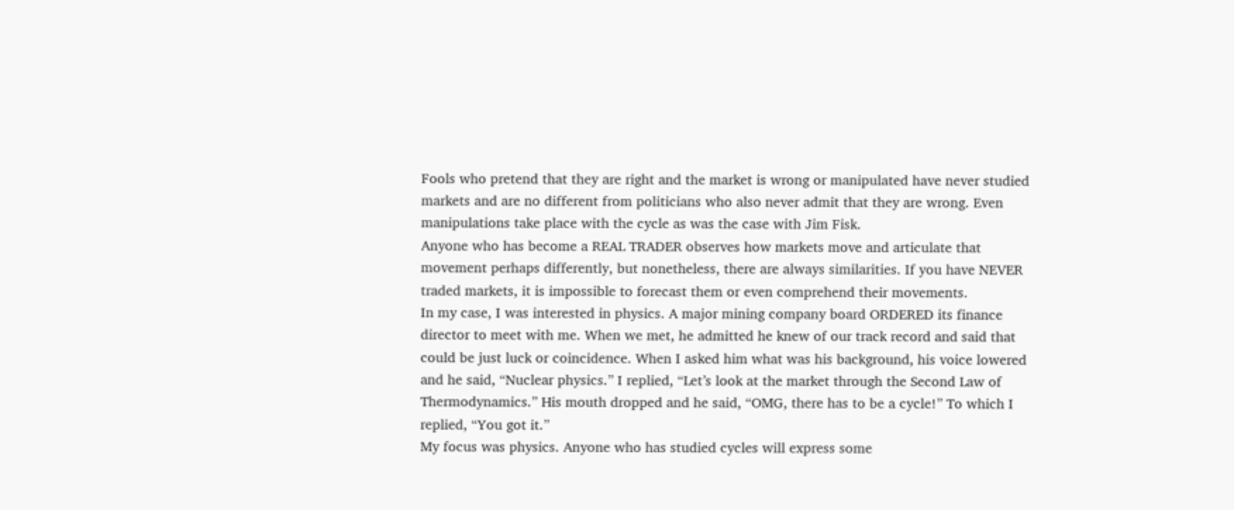Fools who pretend that they are right and the market is wrong or manipulated have never studied markets and are no different from politicians who also never admit that they are wrong. Even manipulations take place with the cycle as was the case with Jim Fisk.
Anyone who has become a REAL TRADER observes how markets move and articulate that movement perhaps differently, but nonetheless, there are always similarities. If you have NEVER traded markets, it is impossible to forecast them or even comprehend their movements.
In my case, I was interested in physics. A major mining company board ORDERED its finance director to meet with me. When we met, he admitted he knew of our track record and said that could be just luck or coincidence. When I asked him what was his background, his voice lowered and he said, “Nuclear physics.” I replied, “Let’s look at the market through the Second Law of Thermodynamics.” His mouth dropped and he said, “OMG, there has to be a cycle!” To which I replied, “You got it.”
My focus was physics. Anyone who has studied cycles will express some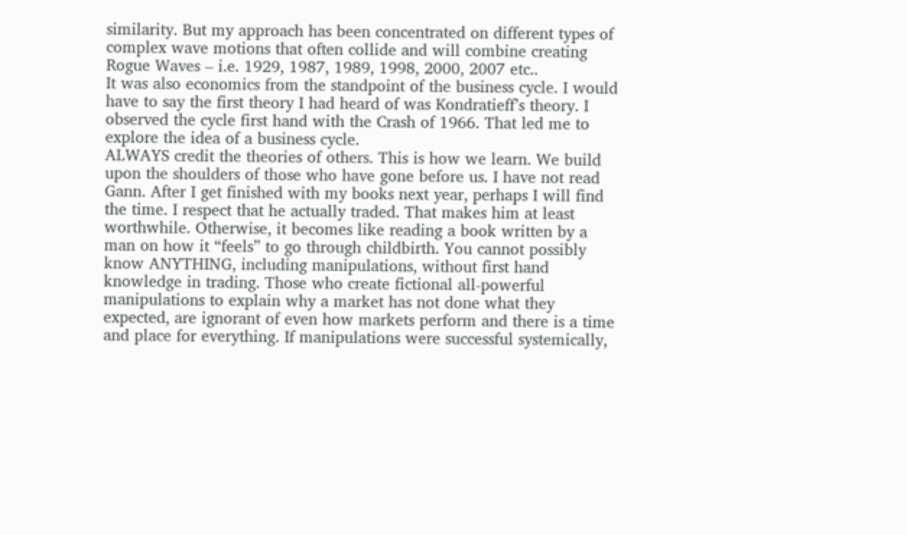similarity. But my approach has been concentrated on different types of complex wave motions that often collide and will combine creating Rogue Waves – i.e. 1929, 1987, 1989, 1998, 2000, 2007 etc..
It was also economics from the standpoint of the business cycle. I would have to say the first theory I had heard of was Kondratieff’s theory. I observed the cycle first hand with the Crash of 1966. That led me to explore the idea of a business cycle.
ALWAYS credit the theories of others. This is how we learn. We build upon the shoulders of those who have gone before us. I have not read Gann. After I get finished with my books next year, perhaps I will find the time. I respect that he actually traded. That makes him at least worthwhile. Otherwise, it becomes like reading a book written by a man on how it “feels” to go through childbirth. You cannot possibly know ANYTHING, including manipulations, without first hand knowledge in trading. Those who create fictional all-powerful manipulations to explain why a market has not done what they expected, are ignorant of even how markets perform and there is a time and place for everything. If manipulations were successful systemically,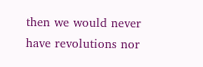then we would never have revolutions nor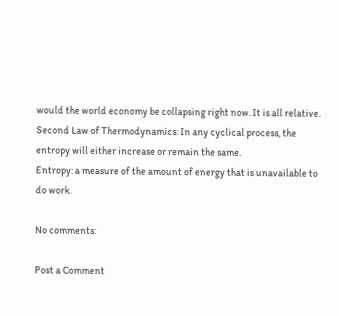would the world economy be collapsing right now. It is all relative.
Second Law of Thermodynamics: In any cyclical process, the entropy will either increase or remain the same.
Entropy: a measure of the amount of energy that is unavailable to do work.

No comments:

Post a Comment